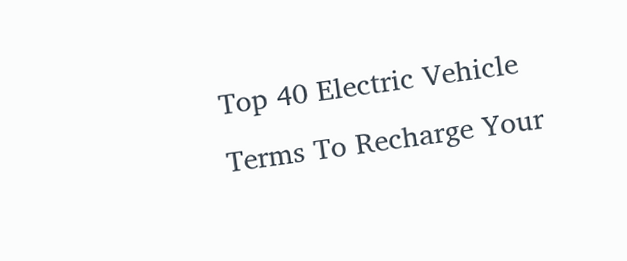Top 40 Electric Vehicle Terms To Recharge Your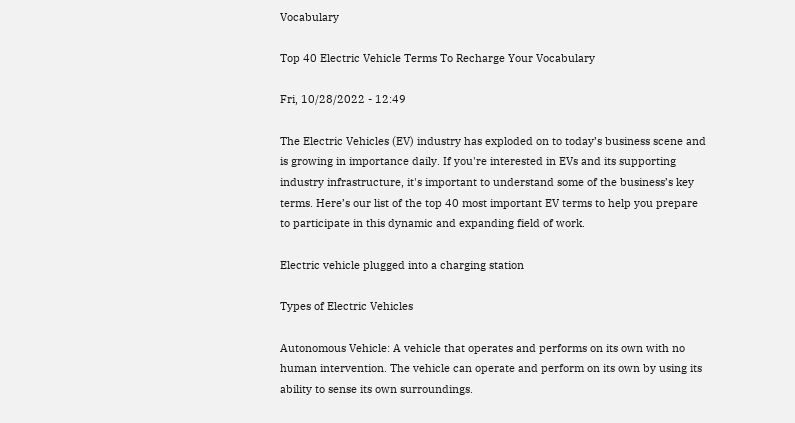Vocabulary

Top 40 Electric Vehicle Terms To Recharge Your Vocabulary

Fri, 10/28/2022 - 12:49

The Electric Vehicles (EV) industry has exploded on to today’s business scene and is growing in importance daily. If you're interested in EVs and its supporting industry infrastructure, it's important to understand some of the business’s key terms. Here’s our list of the top 40 most important EV terms to help you prepare to participate in this dynamic and expanding field of work.

Electric vehicle plugged into a charging station

Types of Electric Vehicles

Autonomous Vehicle: A vehicle that operates and performs on its own with no human intervention. The vehicle can operate and perform on its own by using its ability to sense its own surroundings.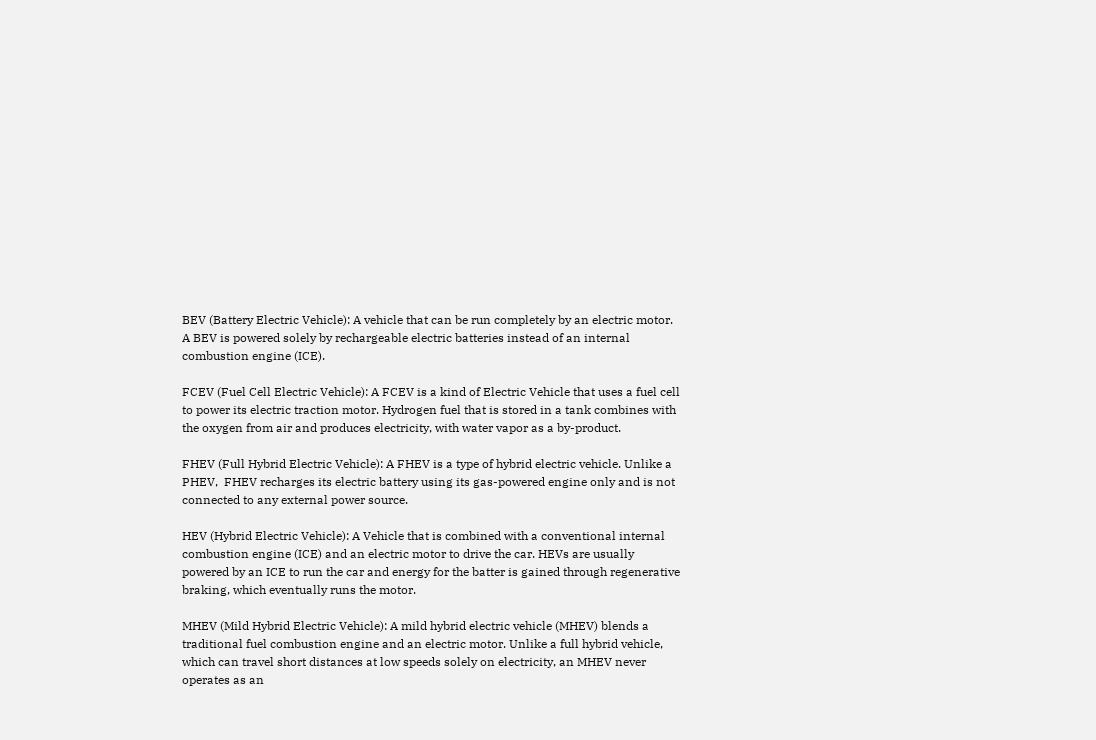BEV (Battery Electric Vehicle): A vehicle that can be run completely by an electric motor. A BEV is powered solely by rechargeable electric batteries instead of an internal combustion engine (ICE).

FCEV (Fuel Cell Electric Vehicle): A FCEV is a kind of Electric Vehicle that uses a fuel cell to power its electric traction motor. Hydrogen fuel that is stored in a tank combines with the oxygen from air and produces electricity, with water vapor as a by-product.

FHEV (Full Hybrid Electric Vehicle): A FHEV is a type of hybrid electric vehicle. Unlike a PHEV,  FHEV recharges its electric battery using its gas-powered engine only and is not connected to any external power source.

HEV (Hybrid Electric Vehicle): A Vehicle that is combined with a conventional internal  combustion engine (ICE) and an electric motor to drive the car. HEVs are usually powered by an ICE to run the car and energy for the batter is gained through regenerative braking, which eventually runs the motor.

MHEV (Mild Hybrid Electric Vehicle): A mild hybrid electric vehicle (MHEV) blends a traditional fuel combustion engine and an electric motor. Unlike a full hybrid vehicle, which can travel short distances at low speeds solely on electricity, an MHEV never operates as an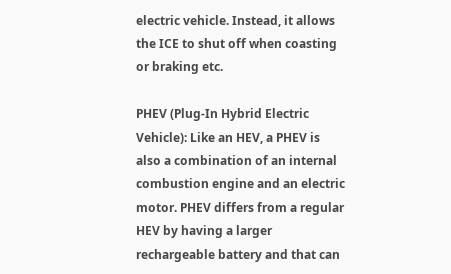electric vehicle. Instead, it allows the ICE to shut off when coasting or braking etc.

PHEV (Plug-In Hybrid Electric Vehicle): Like an HEV, a PHEV is also a combination of an internal combustion engine and an electric motor. PHEV differs from a regular HEV by having a larger rechargeable battery and that can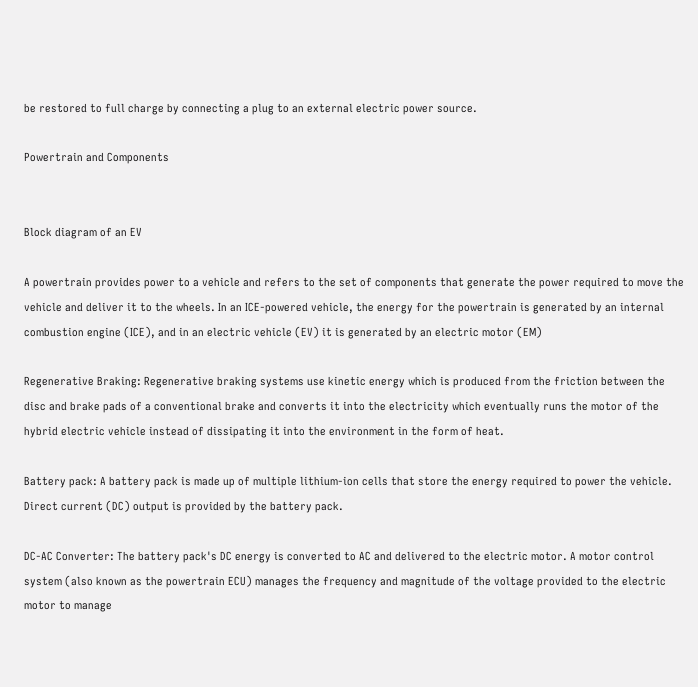be restored to full charge by connecting a plug to an external electric power source.

Powertrain and Components


Block diagram of an EV

A powertrain provides power to a vehicle and refers to the set of components that generate the power required to move the vehicle and deliver it to the wheels. In an ICE-powered vehicle, the energy for the powertrain is generated by an internal combustion engine (ICE), and in an electric vehicle (EV) it is generated by an electric motor (EM)

Regenerative Braking: Regenerative braking systems use kinetic energy which is produced from the friction between the disc and brake pads of a conventional brake and converts it into the electricity which eventually runs the motor of the hybrid electric vehicle instead of dissipating it into the environment in the form of heat.

Battery pack: A battery pack is made up of multiple lithium-ion cells that store the energy required to power the vehicle. Direct current (DC) output is provided by the battery pack.

DC-AC Converter: The battery pack's DC energy is converted to AC and delivered to the electric motor. A motor control system (also known as the powertrain ECU) manages the frequency and magnitude of the voltage provided to the electric motor to manage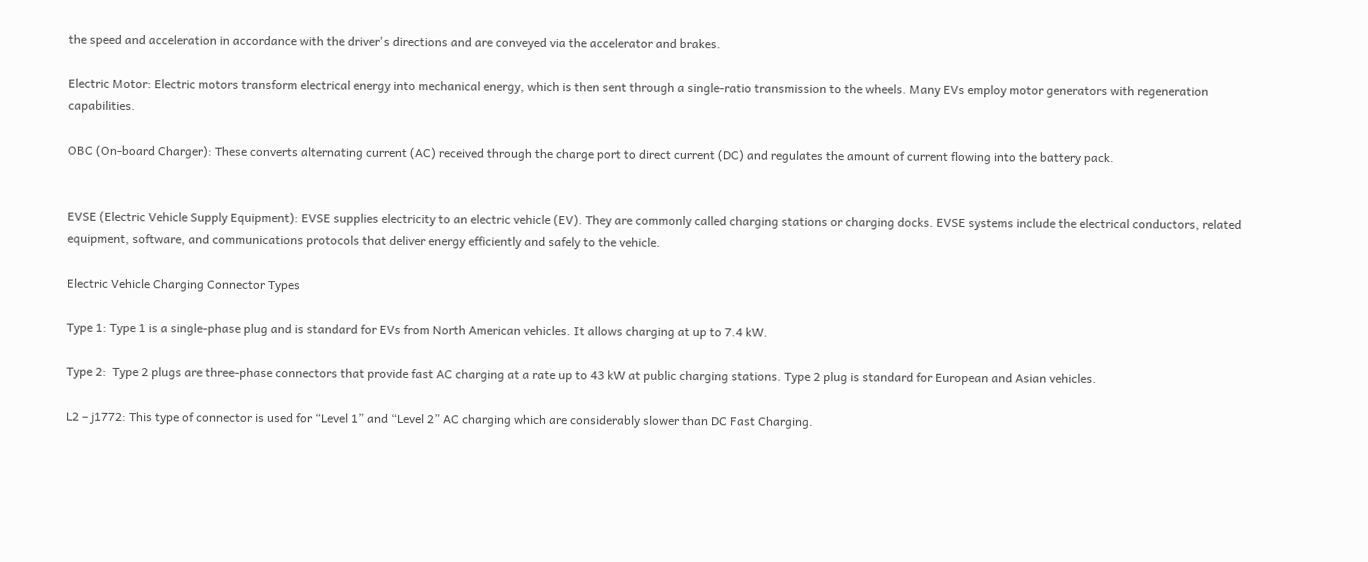the speed and acceleration in accordance with the driver's directions and are conveyed via the accelerator and brakes.

Electric Motor: Electric motors transform electrical energy into mechanical energy, which is then sent through a single-ratio transmission to the wheels. Many EVs employ motor generators with regeneration capabilities.

OBC (On-board Charger): These converts alternating current (AC) received through the charge port to direct current (DC) and regulates the amount of current flowing into the battery pack.


EVSE (Electric Vehicle Supply Equipment): EVSE supplies electricity to an electric vehicle (EV). They are commonly called charging stations or charging docks. EVSE systems include the electrical conductors, related equipment, software, and communications protocols that deliver energy efficiently and safely to the vehicle.

Electric Vehicle Charging Connector Types

Type 1: Type 1 is a single-phase plug and is standard for EVs from North American vehicles. It allows charging at up to 7.4 kW.

Type 2:  Type 2 plugs are three-phase connectors that provide fast AC charging at a rate up to 43 kW at public charging stations. Type 2 plug is standard for European and Asian vehicles.

L2 – j1772: This type of connector is used for “Level 1” and “Level 2” AC charging which are considerably slower than DC Fast Charging.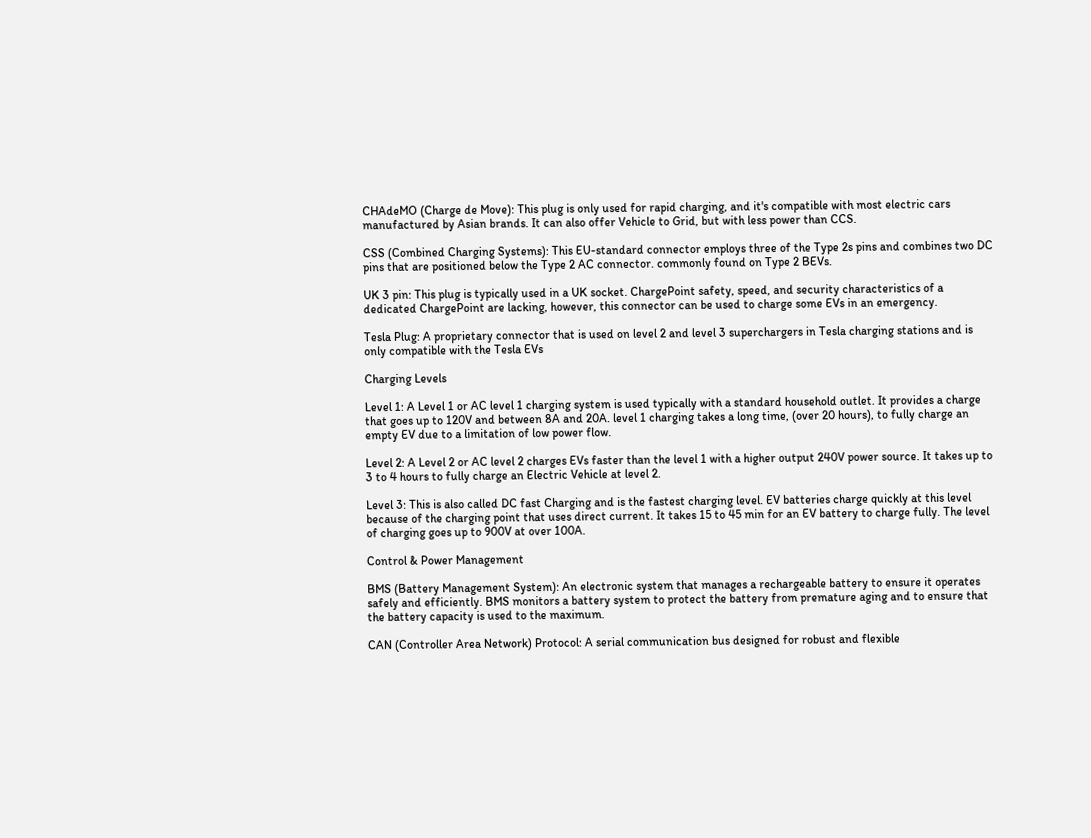CHAdeMO (Charge de Move): This plug is only used for rapid charging, and it's compatible with most electric cars manufactured by Asian brands. It can also offer Vehicle to Grid, but with less power than CCS.

CSS (Combined Charging Systems): This EU-standard connector employs three of the Type 2s pins and combines two DC pins that are positioned below the Type 2 AC connector. commonly found on Type 2 BEVs.

UK 3 pin: This plug is typically used in a UK socket. ChargePoint safety, speed, and security characteristics of a dedicated ChargePoint are lacking, however, this connector can be used to charge some EVs in an emergency.

Tesla Plug: A proprietary connector that is used on level 2 and level 3 superchargers in Tesla charging stations and is only compatible with the Tesla EVs

Charging Levels

Level 1: A Level 1 or AC level 1 charging system is used typically with a standard household outlet. It provides a charge that goes up to 120V and between 8A and 20A. level 1 charging takes a long time, (over 20 hours), to fully charge an empty EV due to a limitation of low power flow.

Level 2: A Level 2 or AC level 2 charges EVs faster than the level 1 with a higher output 240V power source. It takes up to 3 to 4 hours to fully charge an Electric Vehicle at level 2.

Level 3: This is also called DC fast Charging and is the fastest charging level. EV batteries charge quickly at this level because of the charging point that uses direct current. It takes 15 to 45 min for an EV battery to charge fully. The level of charging goes up to 900V at over 100A.

Control & Power Management

BMS (Battery Management System): An electronic system that manages a rechargeable battery to ensure it operates safely and efficiently. BMS monitors a battery system to protect the battery from premature aging and to ensure that the battery capacity is used to the maximum.

CAN (Controller Area Network) Protocol: A serial communication bus designed for robust and flexible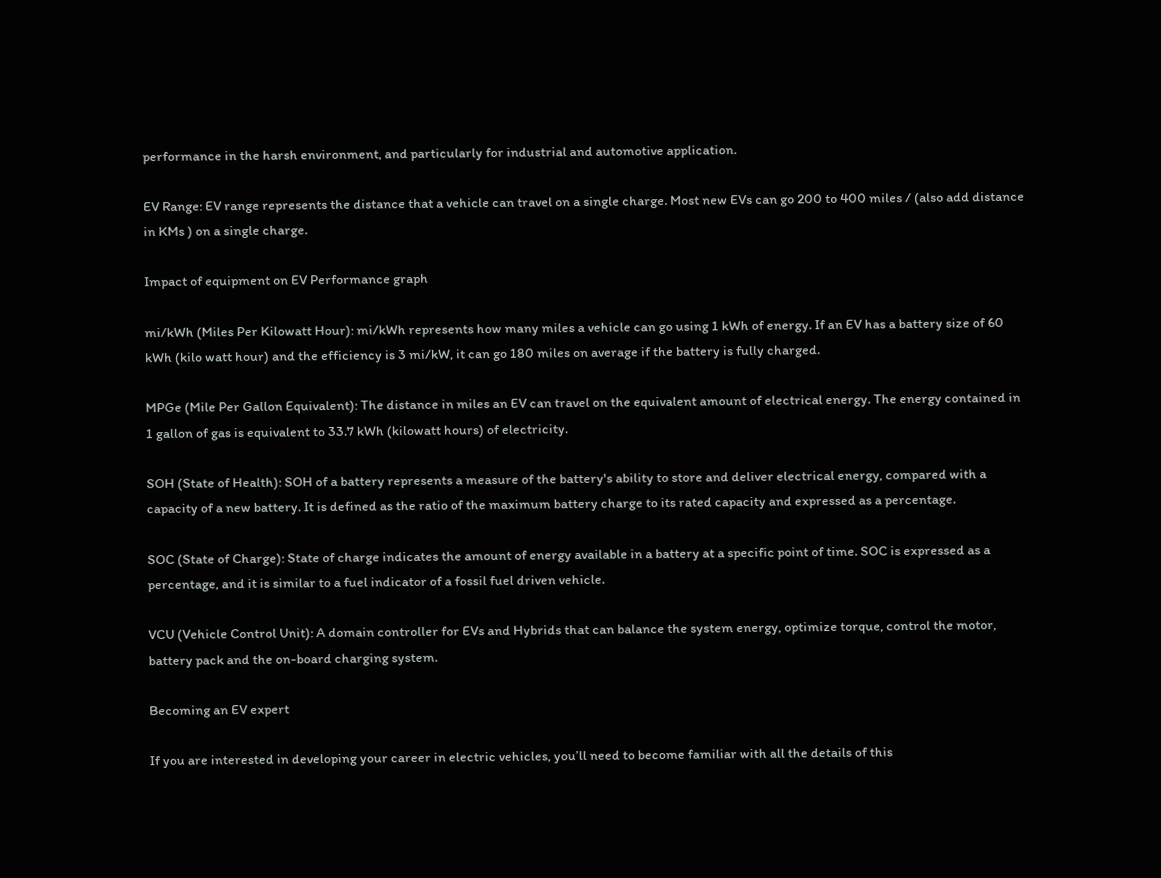performance in the harsh environment, and particularly for industrial and automotive application.

EV Range: EV range represents the distance that a vehicle can travel on a single charge. Most new EVs can go 200 to 400 miles / (also add distance in KMs ) on a single charge.

Impact of equipment on EV Performance graph

mi/kWh (Miles Per Kilowatt Hour): mi/kWh represents how many miles a vehicle can go using 1 kWh of energy. If an EV has a battery size of 60 kWh (kilo watt hour) and the efficiency is 3 mi/kW, it can go 180 miles on average if the battery is fully charged.

MPGe (Mile Per Gallon Equivalent): The distance in miles an EV can travel on the equivalent amount of electrical energy. The energy contained in 1 gallon of gas is equivalent to 33.7 kWh (kilowatt hours) of electricity.

SOH (State of Health): SOH of a battery represents a measure of the battery's ability to store and deliver electrical energy, compared with a capacity of a new battery. It is defined as the ratio of the maximum battery charge to its rated capacity and expressed as a percentage.

SOC (State of Charge): State of charge indicates the amount of energy available in a battery at a specific point of time. SOC is expressed as a percentage, and it is similar to a fuel indicator of a fossil fuel driven vehicle.

VCU (Vehicle Control Unit): A domain controller for EVs and Hybrids that can balance the system energy, optimize torque, control the motor, battery pack and the on-board charging system.

Becoming an EV expert

If you are interested in developing your career in electric vehicles, you’ll need to become familiar with all the details of this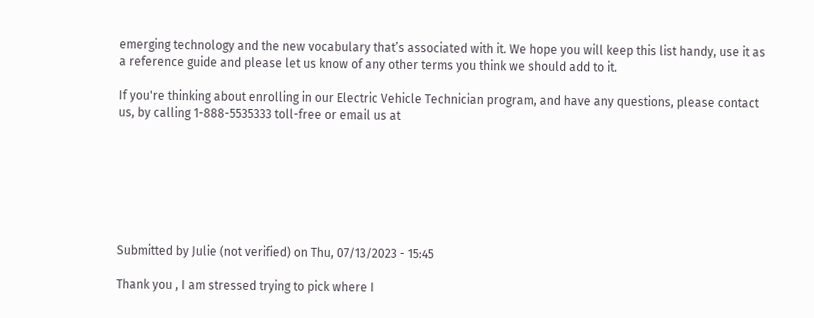emerging technology and the new vocabulary that’s associated with it. We hope you will keep this list handy, use it as a reference guide and please let us know of any other terms you think we should add to it.

If you're thinking about enrolling in our Electric Vehicle Technician program, and have any questions, please contact us, by calling 1-888-5535333 toll-free or email us at







Submitted by Julie (not verified) on Thu, 07/13/2023 - 15:45

Thank you , I am stressed trying to pick where I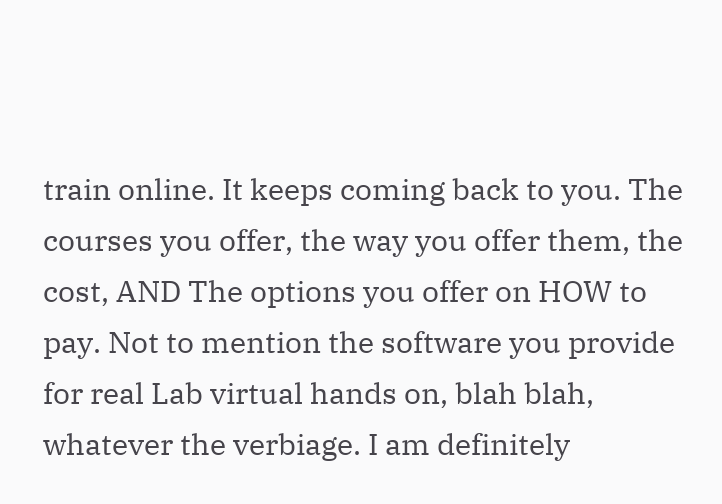train online. It keeps coming back to you. The courses you offer, the way you offer them, the cost, AND The options you offer on HOW to pay. Not to mention the software you provide for real Lab virtual hands on, blah blah, whatever the verbiage. I am definitely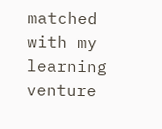matched with my learning venture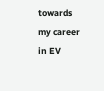towards my career in EV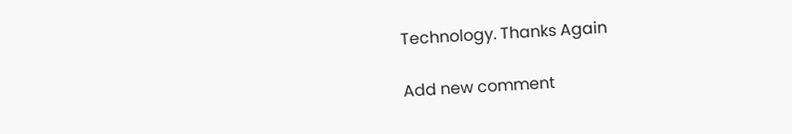Technology. Thanks Again

Add new comment